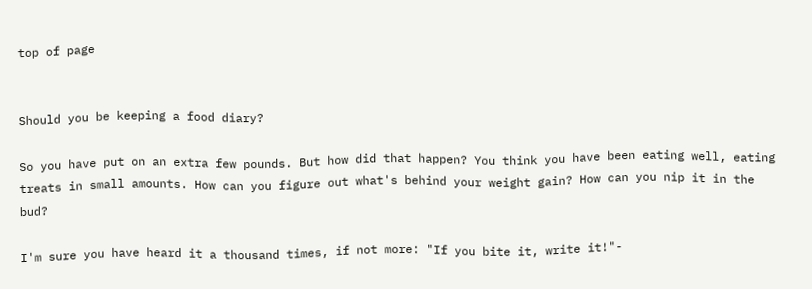top of page


Should you be keeping a food diary?

So you have put on an extra few pounds. But how did that happen? You think you have been eating well, eating treats in small amounts. How can you figure out what's behind your weight gain? How can you nip it in the bud?

I'm sure you have heard it a thousand times, if not more: "If you bite it, write it!"-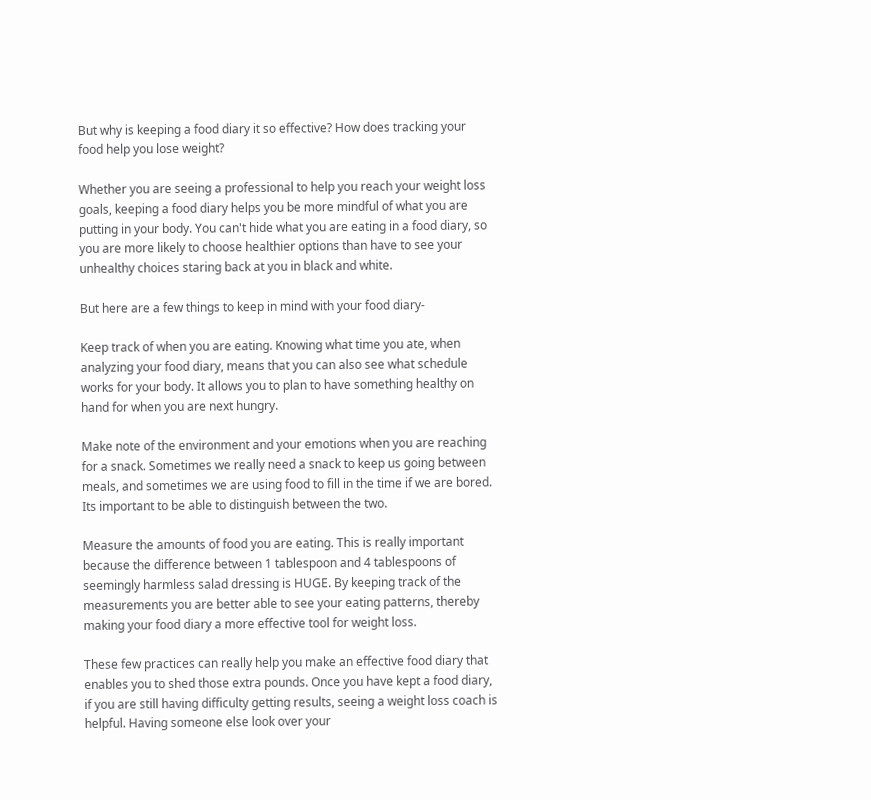But why is keeping a food diary it so effective? How does tracking your food help you lose weight?

Whether you are seeing a professional to help you reach your weight loss goals, keeping a food diary helps you be more mindful of what you are putting in your body. You can't hide what you are eating in a food diary, so you are more likely to choose healthier options than have to see your unhealthy choices staring back at you in black and white.

But here are a few things to keep in mind with your food diary-

Keep track of when you are eating. Knowing what time you ate, when analyzing your food diary, means that you can also see what schedule works for your body. It allows you to plan to have something healthy on hand for when you are next hungry.

Make note of the environment and your emotions when you are reaching for a snack. Sometimes we really need a snack to keep us going between meals, and sometimes we are using food to fill in the time if we are bored. Its important to be able to distinguish between the two.

Measure the amounts of food you are eating. This is really important because the difference between 1 tablespoon and 4 tablespoons of seemingly harmless salad dressing is HUGE. By keeping track of the measurements you are better able to see your eating patterns, thereby making your food diary a more effective tool for weight loss.

These few practices can really help you make an effective food diary that enables you to shed those extra pounds. Once you have kept a food diary, if you are still having difficulty getting results, seeing a weight loss coach is helpful. Having someone else look over your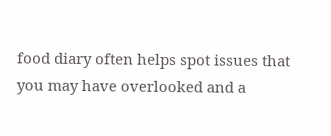food diary often helps spot issues that you may have overlooked and a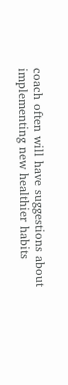coach often will have suggestions about implementing new healthier habits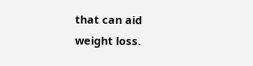that can aid weight loss.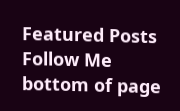Featured Posts
Follow Me
bottom of page